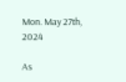Mon. May 27th, 2024

As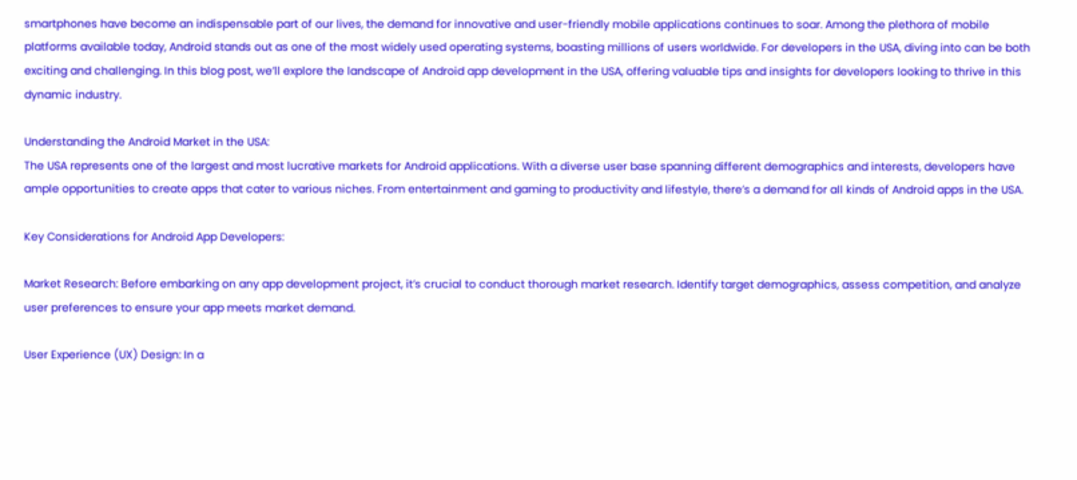smartphones have become an indispensable part of our lives, the demand for innovative and user-friendly mobile applications continues to soar. Among the plethora of mobile platforms available today, Android stands out as one of the most widely used operating systems, boasting millions of users worldwide. For developers in the USA, diving into can be both exciting and challenging. In this blog post, we’ll explore the landscape of Android app development in the USA, offering valuable tips and insights for developers looking to thrive in this dynamic industry.

Understanding the Android Market in the USA:
The USA represents one of the largest and most lucrative markets for Android applications. With a diverse user base spanning different demographics and interests, developers have ample opportunities to create apps that cater to various niches. From entertainment and gaming to productivity and lifestyle, there’s a demand for all kinds of Android apps in the USA.

Key Considerations for Android App Developers:

Market Research: Before embarking on any app development project, it’s crucial to conduct thorough market research. Identify target demographics, assess competition, and analyze user preferences to ensure your app meets market demand.

User Experience (UX) Design: In a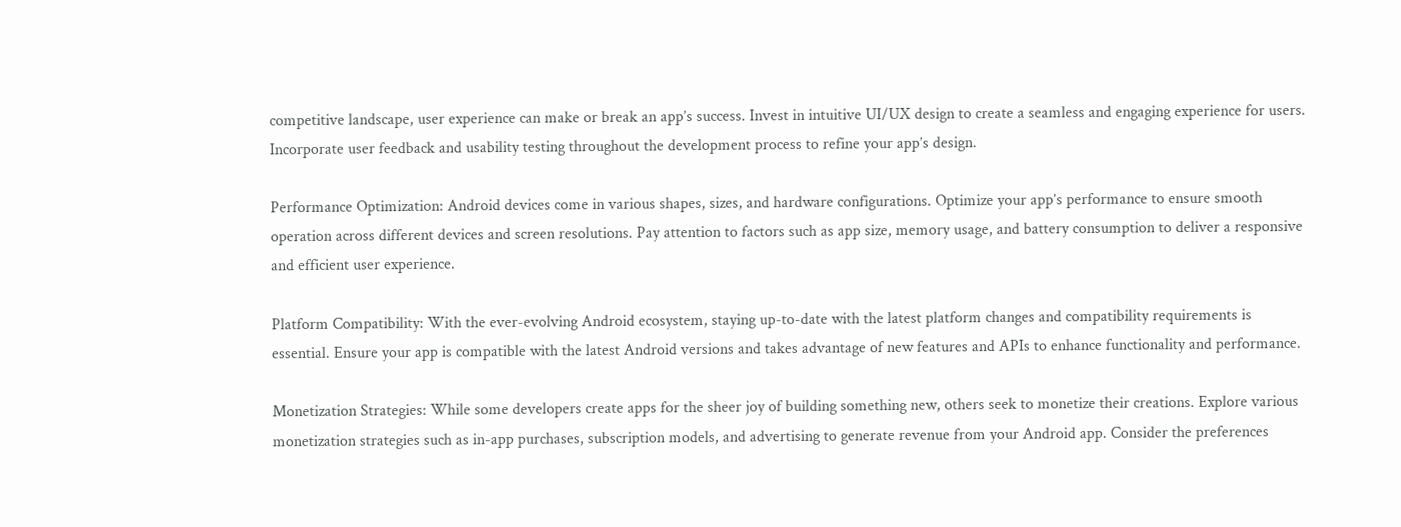competitive landscape, user experience can make or break an app’s success. Invest in intuitive UI/UX design to create a seamless and engaging experience for users. Incorporate user feedback and usability testing throughout the development process to refine your app’s design.

Performance Optimization: Android devices come in various shapes, sizes, and hardware configurations. Optimize your app’s performance to ensure smooth operation across different devices and screen resolutions. Pay attention to factors such as app size, memory usage, and battery consumption to deliver a responsive and efficient user experience.

Platform Compatibility: With the ever-evolving Android ecosystem, staying up-to-date with the latest platform changes and compatibility requirements is essential. Ensure your app is compatible with the latest Android versions and takes advantage of new features and APIs to enhance functionality and performance.

Monetization Strategies: While some developers create apps for the sheer joy of building something new, others seek to monetize their creations. Explore various monetization strategies such as in-app purchases, subscription models, and advertising to generate revenue from your Android app. Consider the preferences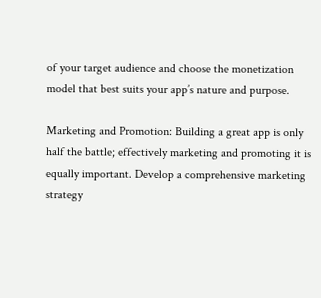of your target audience and choose the monetization model that best suits your app’s nature and purpose.

Marketing and Promotion: Building a great app is only half the battle; effectively marketing and promoting it is equally important. Develop a comprehensive marketing strategy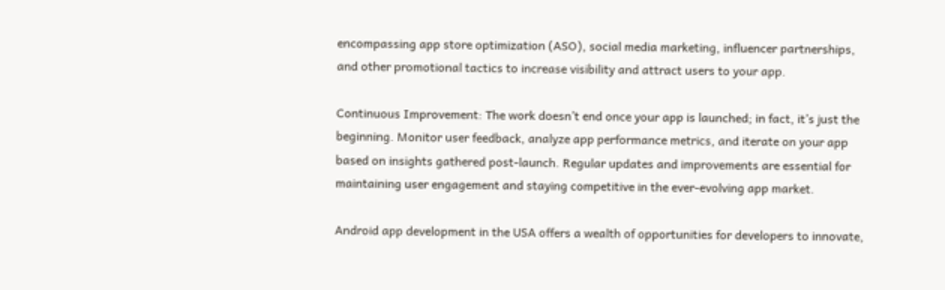encompassing app store optimization (ASO), social media marketing, influencer partnerships, and other promotional tactics to increase visibility and attract users to your app.

Continuous Improvement: The work doesn’t end once your app is launched; in fact, it’s just the beginning. Monitor user feedback, analyze app performance metrics, and iterate on your app based on insights gathered post-launch. Regular updates and improvements are essential for maintaining user engagement and staying competitive in the ever-evolving app market.

Android app development in the USA offers a wealth of opportunities for developers to innovate,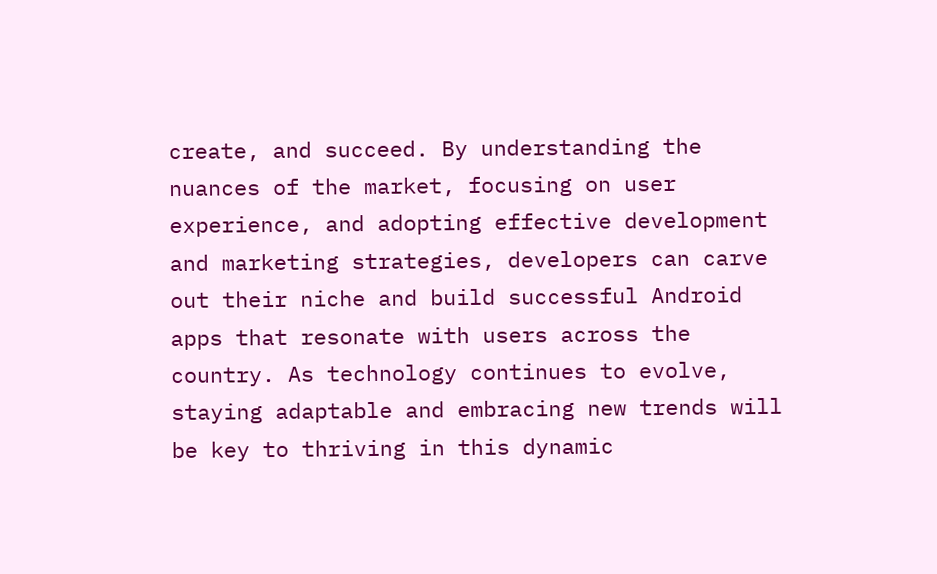create, and succeed. By understanding the nuances of the market, focusing on user experience, and adopting effective development and marketing strategies, developers can carve out their niche and build successful Android apps that resonate with users across the country. As technology continues to evolve, staying adaptable and embracing new trends will be key to thriving in this dynamic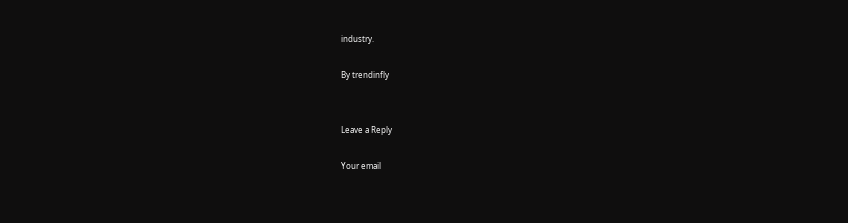industry.

By trendinfly


Leave a Reply

Your email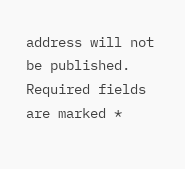address will not be published. Required fields are marked *